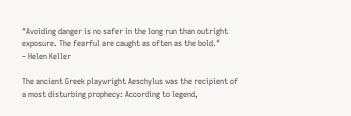"Avoiding danger is no safer in the long run than outright exposure. The fearful are caught as often as the bold."
– Helen Keller

The ancient Greek playwright Aeschylus was the recipient of a most disturbing prophecy: According to legend,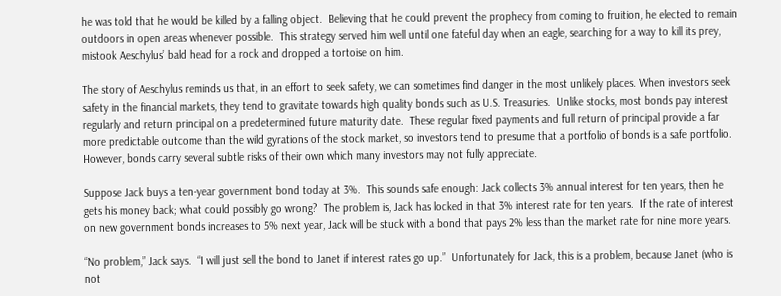he was told that he would be killed by a falling object.  Believing that he could prevent the prophecy from coming to fruition, he elected to remain outdoors in open areas whenever possible.  This strategy served him well until one fateful day when an eagle, searching for a way to kill its prey, mistook Aeschylus’ bald head for a rock and dropped a tortoise on him.

The story of Aeschylus reminds us that, in an effort to seek safety, we can sometimes find danger in the most unlikely places. When investors seek safety in the financial markets, they tend to gravitate towards high quality bonds such as U.S. Treasuries.  Unlike stocks, most bonds pay interest regularly and return principal on a predetermined future maturity date.  These regular fixed payments and full return of principal provide a far more predictable outcome than the wild gyrations of the stock market, so investors tend to presume that a portfolio of bonds is a safe portfolio.   However, bonds carry several subtle risks of their own which many investors may not fully appreciate.

Suppose Jack buys a ten-year government bond today at 3%.  This sounds safe enough: Jack collects 3% annual interest for ten years, then he gets his money back; what could possibly go wrong?  The problem is, Jack has locked in that 3% interest rate for ten years.  If the rate of interest on new government bonds increases to 5% next year, Jack will be stuck with a bond that pays 2% less than the market rate for nine more years.

“No problem,” Jack says.  “I will just sell the bond to Janet if interest rates go up.”  Unfortunately for Jack, this is a problem, because Janet (who is not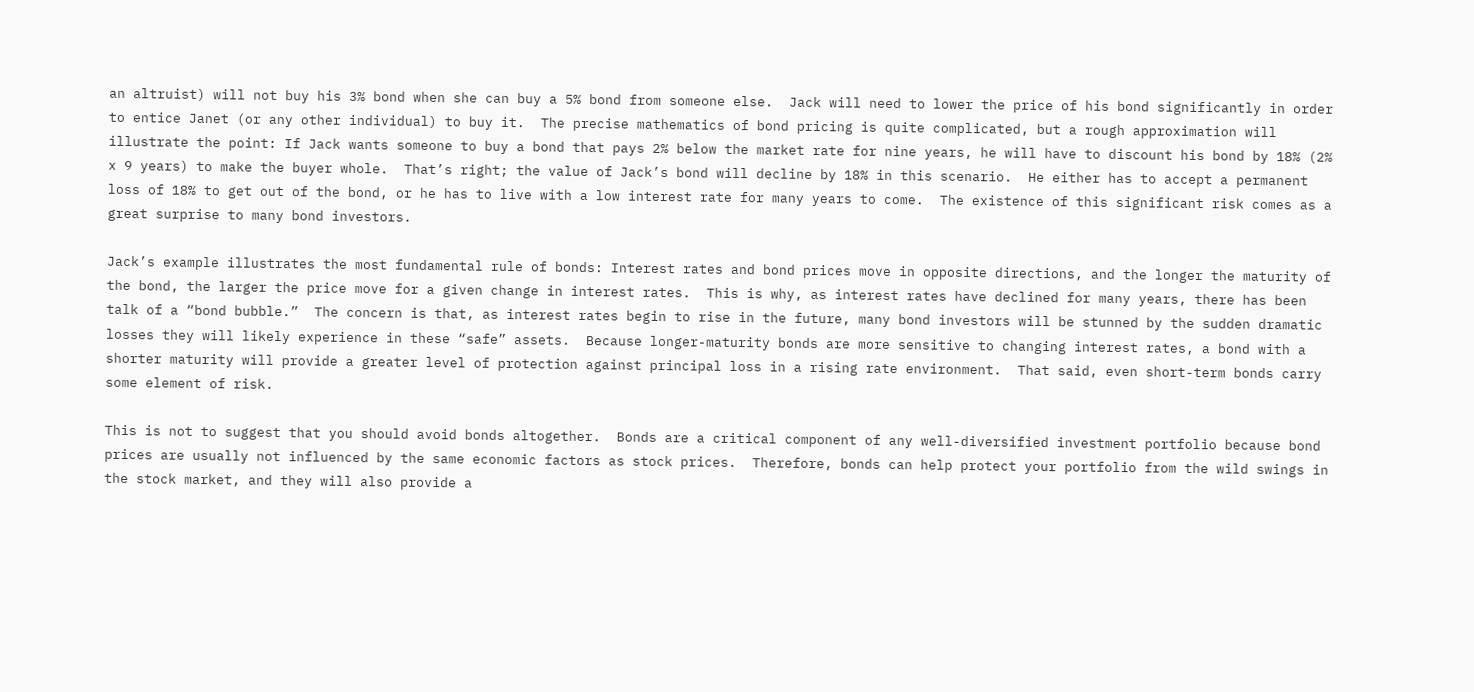an altruist) will not buy his 3% bond when she can buy a 5% bond from someone else.  Jack will need to lower the price of his bond significantly in order to entice Janet (or any other individual) to buy it.  The precise mathematics of bond pricing is quite complicated, but a rough approximation will illustrate the point: If Jack wants someone to buy a bond that pays 2% below the market rate for nine years, he will have to discount his bond by 18% (2% x 9 years) to make the buyer whole.  That’s right; the value of Jack’s bond will decline by 18% in this scenario.  He either has to accept a permanent loss of 18% to get out of the bond, or he has to live with a low interest rate for many years to come.  The existence of this significant risk comes as a great surprise to many bond investors.

Jack’s example illustrates the most fundamental rule of bonds: Interest rates and bond prices move in opposite directions, and the longer the maturity of the bond, the larger the price move for a given change in interest rates.  This is why, as interest rates have declined for many years, there has been talk of a “bond bubble.”  The concern is that, as interest rates begin to rise in the future, many bond investors will be stunned by the sudden dramatic losses they will likely experience in these “safe” assets.  Because longer-maturity bonds are more sensitive to changing interest rates, a bond with a shorter maturity will provide a greater level of protection against principal loss in a rising rate environment.  That said, even short-term bonds carry some element of risk.

This is not to suggest that you should avoid bonds altogether.  Bonds are a critical component of any well-diversified investment portfolio because bond prices are usually not influenced by the same economic factors as stock prices.  Therefore, bonds can help protect your portfolio from the wild swings in the stock market, and they will also provide a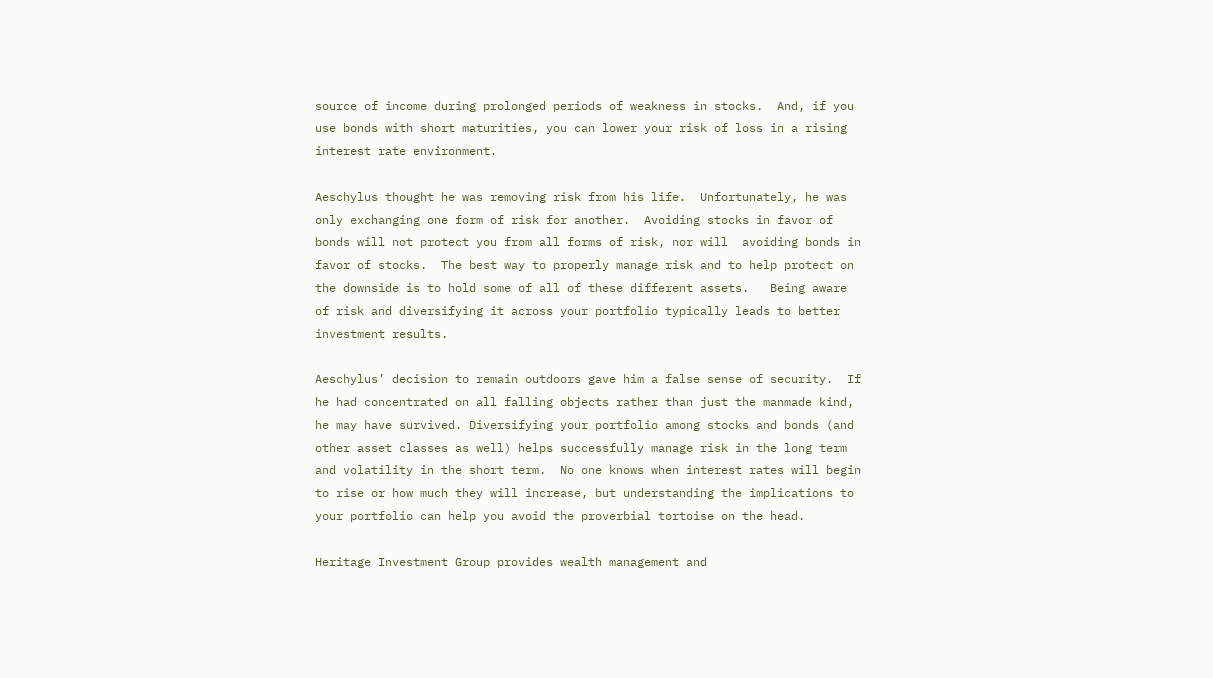source of income during prolonged periods of weakness in stocks.  And, if you use bonds with short maturities, you can lower your risk of loss in a rising interest rate environment.

Aeschylus thought he was removing risk from his life.  Unfortunately, he was only exchanging one form of risk for another.  Avoiding stocks in favor of bonds will not protect you from all forms of risk, nor will  avoiding bonds in favor of stocks.  The best way to properly manage risk and to help protect on the downside is to hold some of all of these different assets.   Being aware of risk and diversifying it across your portfolio typically leads to better investment results.

Aeschylus’ decision to remain outdoors gave him a false sense of security.  If he had concentrated on all falling objects rather than just the manmade kind, he may have survived. Diversifying your portfolio among stocks and bonds (and other asset classes as well) helps successfully manage risk in the long term and volatility in the short term.  No one knows when interest rates will begin to rise or how much they will increase, but understanding the implications to your portfolio can help you avoid the proverbial tortoise on the head.

Heritage Investment Group provides wealth management and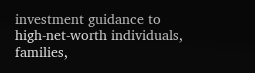investment guidance to high-net-worth individuals, families,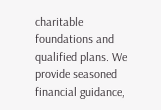charitable foundations and qualified plans. We provide seasoned financial guidance,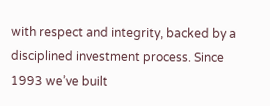with respect and integrity, backed by a disciplined investment process. Since 1993 we’ve built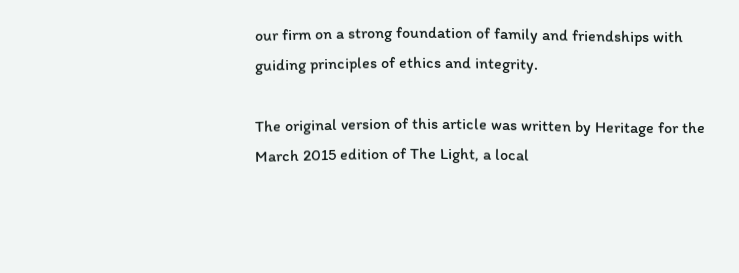our firm on a strong foundation of family and friendships with guiding principles of ethics and integrity.

The original version of this article was written by Heritage for the March 2015 edition of The Light, a local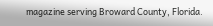magazine serving Broward County, Florida.